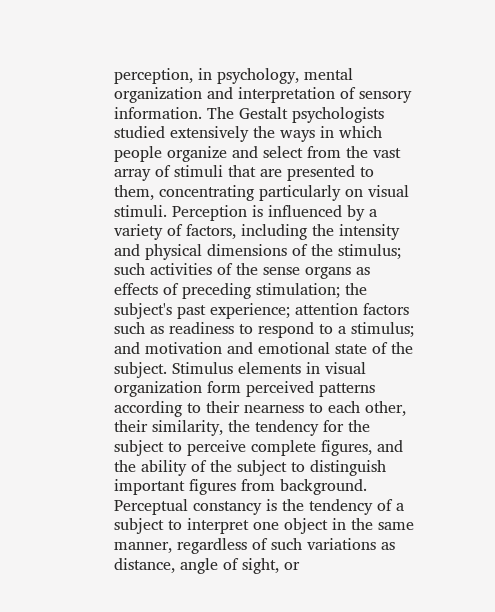perception, in psychology, mental organization and interpretation of sensory information. The Gestalt psychologists studied extensively the ways in which people organize and select from the vast array of stimuli that are presented to them, concentrating particularly on visual stimuli. Perception is influenced by a variety of factors, including the intensity and physical dimensions of the stimulus; such activities of the sense organs as effects of preceding stimulation; the subject's past experience; attention factors such as readiness to respond to a stimulus; and motivation and emotional state of the subject. Stimulus elements in visual organization form perceived patterns according to their nearness to each other, their similarity, the tendency for the subject to perceive complete figures, and the ability of the subject to distinguish important figures from background. Perceptual constancy is the tendency of a subject to interpret one object in the same manner, regardless of such variations as distance, angle of sight, or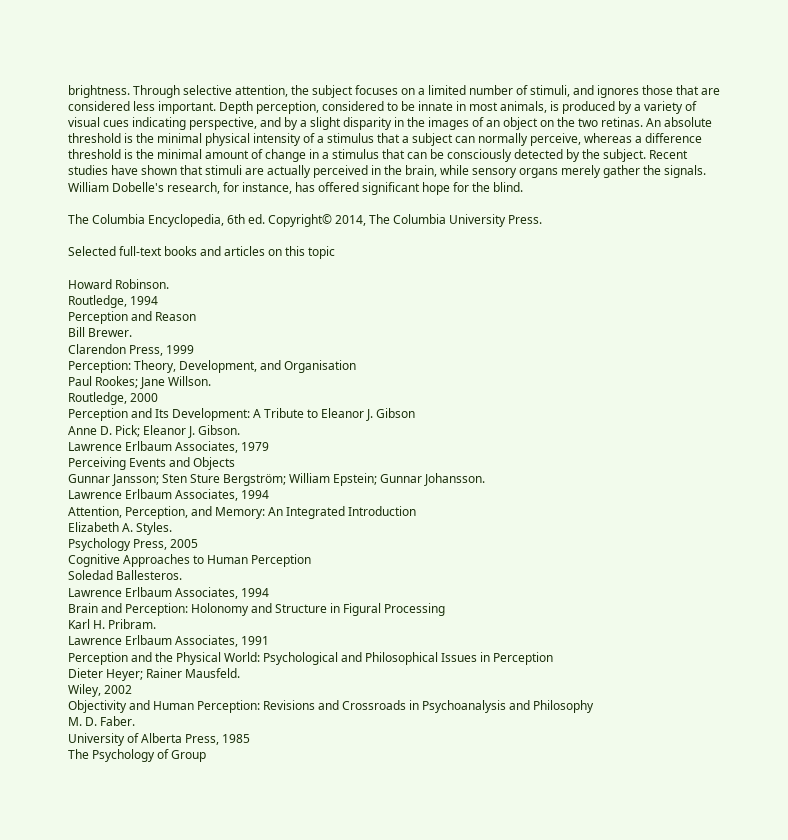brightness. Through selective attention, the subject focuses on a limited number of stimuli, and ignores those that are considered less important. Depth perception, considered to be innate in most animals, is produced by a variety of visual cues indicating perspective, and by a slight disparity in the images of an object on the two retinas. An absolute threshold is the minimal physical intensity of a stimulus that a subject can normally perceive, whereas a difference threshold is the minimal amount of change in a stimulus that can be consciously detected by the subject. Recent studies have shown that stimuli are actually perceived in the brain, while sensory organs merely gather the signals. William Dobelle's research, for instance, has offered significant hope for the blind.

The Columbia Encyclopedia, 6th ed. Copyright© 2014, The Columbia University Press.

Selected full-text books and articles on this topic

Howard Robinson.
Routledge, 1994
Perception and Reason
Bill Brewer.
Clarendon Press, 1999
Perception: Theory, Development, and Organisation
Paul Rookes; Jane Willson.
Routledge, 2000
Perception and Its Development: A Tribute to Eleanor J. Gibson
Anne D. Pick; Eleanor J. Gibson.
Lawrence Erlbaum Associates, 1979
Perceiving Events and Objects
Gunnar Jansson; Sten Sture Bergström; William Epstein; Gunnar Johansson.
Lawrence Erlbaum Associates, 1994
Attention, Perception, and Memory: An Integrated Introduction
Elizabeth A. Styles.
Psychology Press, 2005
Cognitive Approaches to Human Perception
Soledad Ballesteros.
Lawrence Erlbaum Associates, 1994
Brain and Perception: Holonomy and Structure in Figural Processing
Karl H. Pribram.
Lawrence Erlbaum Associates, 1991
Perception and the Physical World: Psychological and Philosophical Issues in Perception
Dieter Heyer; Rainer Mausfeld.
Wiley, 2002
Objectivity and Human Perception: Revisions and Crossroads in Psychoanalysis and Philosophy
M. D. Faber.
University of Alberta Press, 1985
The Psychology of Group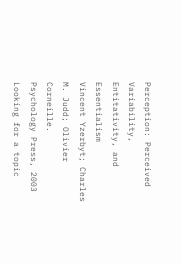Perception: Perceived Variability, Entitativity, and Essentialism
Vincent Yzerbyt; Charles M. Judd; Olivier Corneille.
Psychology Press, 2003
Looking for a topic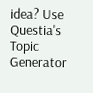idea? Use Questia's Topic Generator